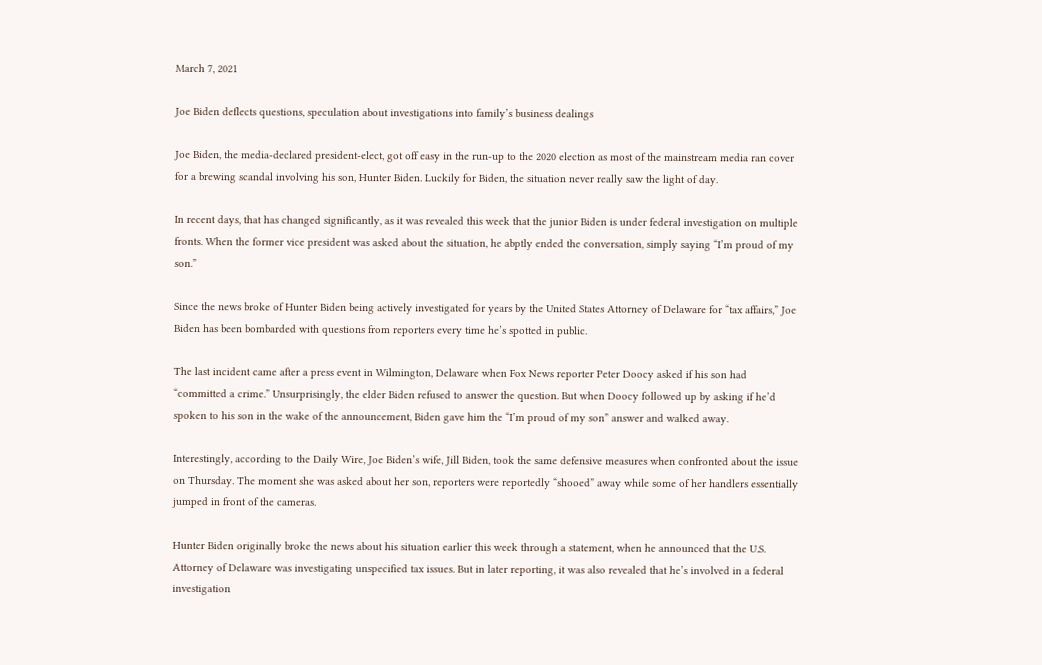March 7, 2021

Joe Biden deflects questions, speculation about investigations into family’s business dealings

Joe Biden, the media-declared president-elect, got off easy in the run-up to the 2020 election as most of the mainstream media ran cover for a brewing scandal involving his son, Hunter Biden. Luckily for Biden, the situation never really saw the light of day.

In recent days, that has changed significantly, as it was revealed this week that the junior Biden is under federal investigation on multiple fronts. When the former vice president was asked about the situation, he abptly ended the conversation, simply saying “I’m proud of my son.”

Since the news broke of Hunter Biden being actively investigated for years by the United States Attorney of Delaware for “tax affairs,” Joe Biden has been bombarded with questions from reporters every time he’s spotted in public.

The last incident came after a press event in Wilmington, Delaware when Fox News reporter Peter Doocy asked if his son had “committed a crime.” Unsurprisingly, the elder Biden refused to answer the question. But when Doocy followed up by asking if he’d spoken to his son in the wake of the announcement, Biden gave him the “I’m proud of my son” answer and walked away.

Interestingly, according to the Daily Wire, Joe Biden’s wife, Jill Biden, took the same defensive measures when confronted about the issue on Thursday. The moment she was asked about her son, reporters were reportedly “shooed” away while some of her handlers essentially jumped in front of the cameras.

Hunter Biden originally broke the news about his situation earlier this week through a statement, when he announced that the U.S. Attorney of Delaware was investigating unspecified tax issues. But in later reporting, it was also revealed that he’s involved in a federal investigation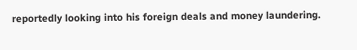reportedly looking into his foreign deals and money laundering.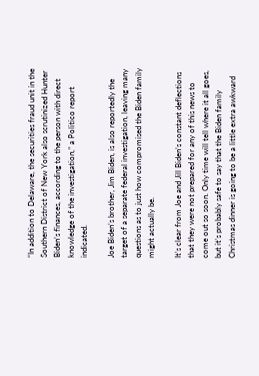“In addition to Delaware, the securities fraud unit in the Southern District of New York also scrutinized Hunter Biden’s finances, according to the person with direct knowledge of the investigation,” a Politico report indicated.

Joe Biden’s brother, Jim Biden, is also reportedly the target of a separate federal investigation, leaving many questions as to just how compromised the Biden family might actually be.

It’s clear from Joe and Jill Biden’s constant deflections that they were not prepared for any of this news to come out so soon. Only time will tell where it all goes, but it’s probably safe to say that the Biden family Christmas dinner is going to be a little extra awkward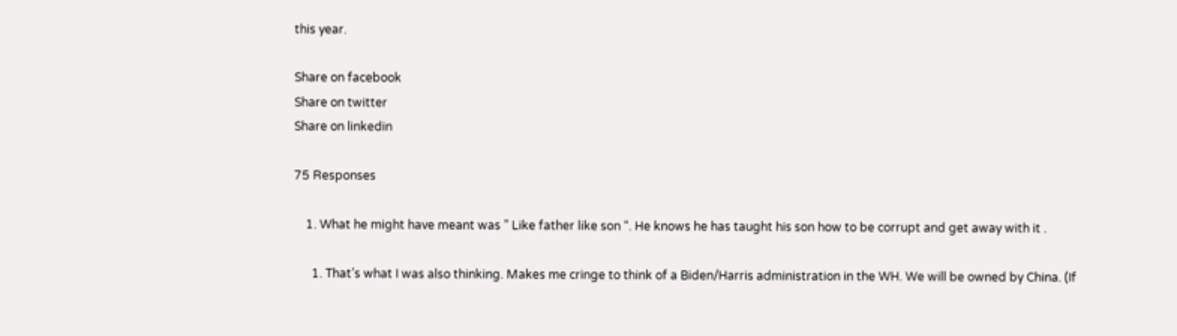this year.

Share on facebook
Share on twitter
Share on linkedin

75 Responses

    1. What he might have meant was ” Like father like son “. He knows he has taught his son how to be corrupt and get away with it .

      1. That’s what I was also thinking. Makes me cringe to think of a Biden/Harris administration in the WH. We will be owned by China. (If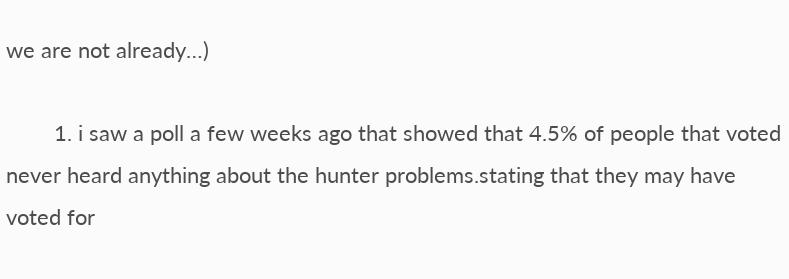we are not already…)

        1. i saw a poll a few weeks ago that showed that 4.5% of people that voted never heard anything about the hunter problems.stating that they may have voted for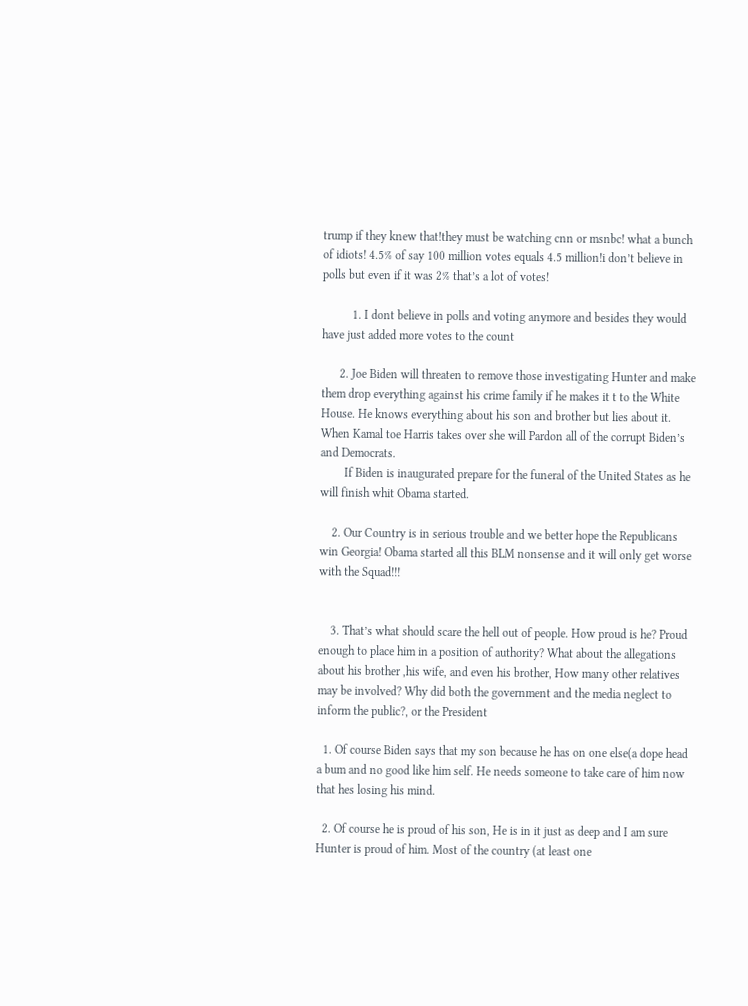trump if they knew that!they must be watching cnn or msnbc! what a bunch of idiots! 4.5% of say 100 million votes equals 4.5 million!i don’t believe in polls but even if it was 2% that’s a lot of votes!

          1. I dont believe in polls and voting anymore and besides they would have just added more votes to the count

      2. Joe Biden will threaten to remove those investigating Hunter and make them drop everything against his crime family if he makes it t to the White House. He knows everything about his son and brother but lies about it. When Kamal toe Harris takes over she will Pardon all of the corrupt Biden’s and Democrats.
        If Biden is inaugurated prepare for the funeral of the United States as he will finish whit Obama started.

    2. Our Country is in serious trouble and we better hope the Republicans win Georgia! Obama started all this BLM nonsense and it will only get worse with the Squad!!!


    3. That’s what should scare the hell out of people. How proud is he? Proud enough to place him in a position of authority? What about the allegations about his brother ,his wife, and even his brother, How many other relatives may be involved? Why did both the government and the media neglect to inform the public?, or the President

  1. Of course Biden says that my son because he has on one else(a dope head a bum and no good like him self. He needs someone to take care of him now that hes losing his mind.

  2. Of course he is proud of his son, He is in it just as deep and I am sure Hunter is proud of him. Most of the country (at least one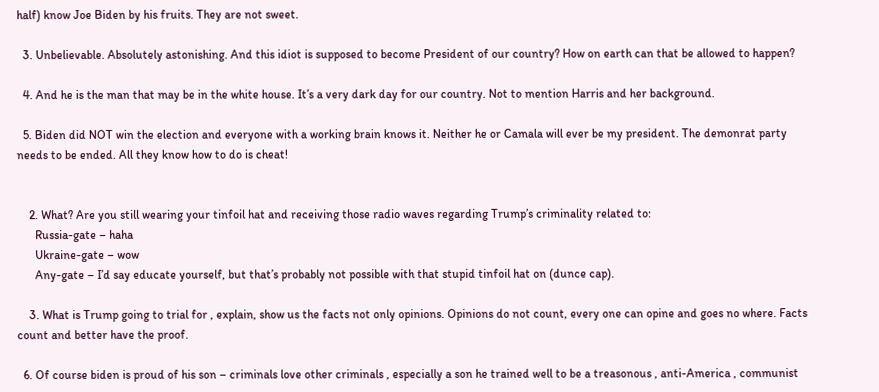half) know Joe Biden by his fruits. They are not sweet.

  3. Unbelievable. Absolutely astonishing. And this idiot is supposed to become President of our country? How on earth can that be allowed to happen?

  4. And he is the man that may be in the white house. It’s a very dark day for our country. Not to mention Harris and her background.

  5. Biden did NOT win the election and everyone with a working brain knows it. Neither he or Camala will ever be my president. The demonrat party needs to be ended. All they know how to do is cheat!


    2. What? Are you still wearing your tinfoil hat and receiving those radio waves regarding Trump’s criminality related to:
      Russia-gate – haha
      Ukraine-gate – wow
      Any-gate – I’d say educate yourself, but that’s probably not possible with that stupid tinfoil hat on (dunce cap).

    3. What is Trump going to trial for , explain, show us the facts not only opinions. Opinions do not count, every one can opine and goes no where. Facts count and better have the proof.

  6. Of course biden is proud of his son – criminals love other criminals , especially a son he trained well to be a treasonous , anti-America , communist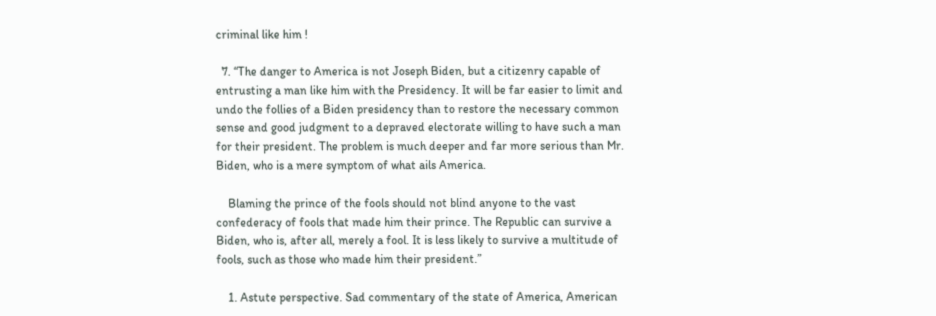criminal like him !

  7. “The danger to America is not Joseph Biden, but a citizenry capable of entrusting a man like him with the Presidency. It will be far easier to limit and undo the follies of a Biden presidency than to restore the necessary common sense and good judgment to a depraved electorate willing to have such a man for their president. The problem is much deeper and far more serious than Mr. Biden, who is a mere symptom of what ails America.

    Blaming the prince of the fools should not blind anyone to the vast confederacy of fools that made him their prince. The Republic can survive a Biden, who is, after all, merely a fool. It is less likely to survive a multitude of fools, such as those who made him their president.”

    1. Astute perspective. Sad commentary of the state of America, American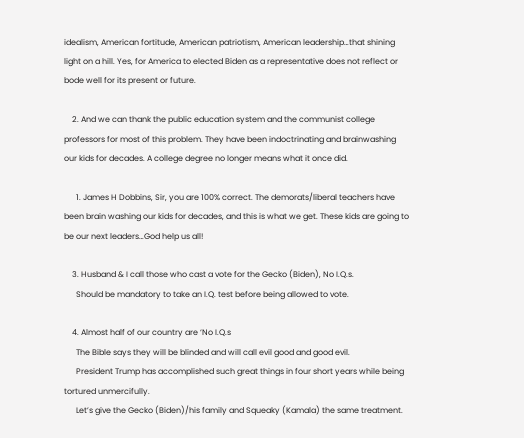idealism, American fortitude, American patriotism, American leadership…that shining light on a hill. Yes, for America to elected Biden as a representative does not reflect or bode well for its present or future.

    2. And we can thank the public education system and the communist college professors for most of this problem. They have been indoctrinating and brainwashing our kids for decades. A college degree no longer means what it once did.

      1. James H Dobbins, Sir, you are 100% correct. The demorats/liberal teachers have been brain washing our kids for decades, and this is what we get. These kids are going to be our next leaders…God help us all!

    3. Husband & I call those who cast a vote for the Gecko (Biden), No I.Q.s.
      Should be mandatory to take an I.Q. test before being allowed to vote.

    4. Almost half of our country are ‘No I.Q.s
      The Bible says they will be blinded and will call evil good and good evil.
      President Trump has accomplished such great things in four short years while being tortured unmercifully.
      Let’s give the Gecko (Biden)/his family and Squeaky (Kamala) the same treatment.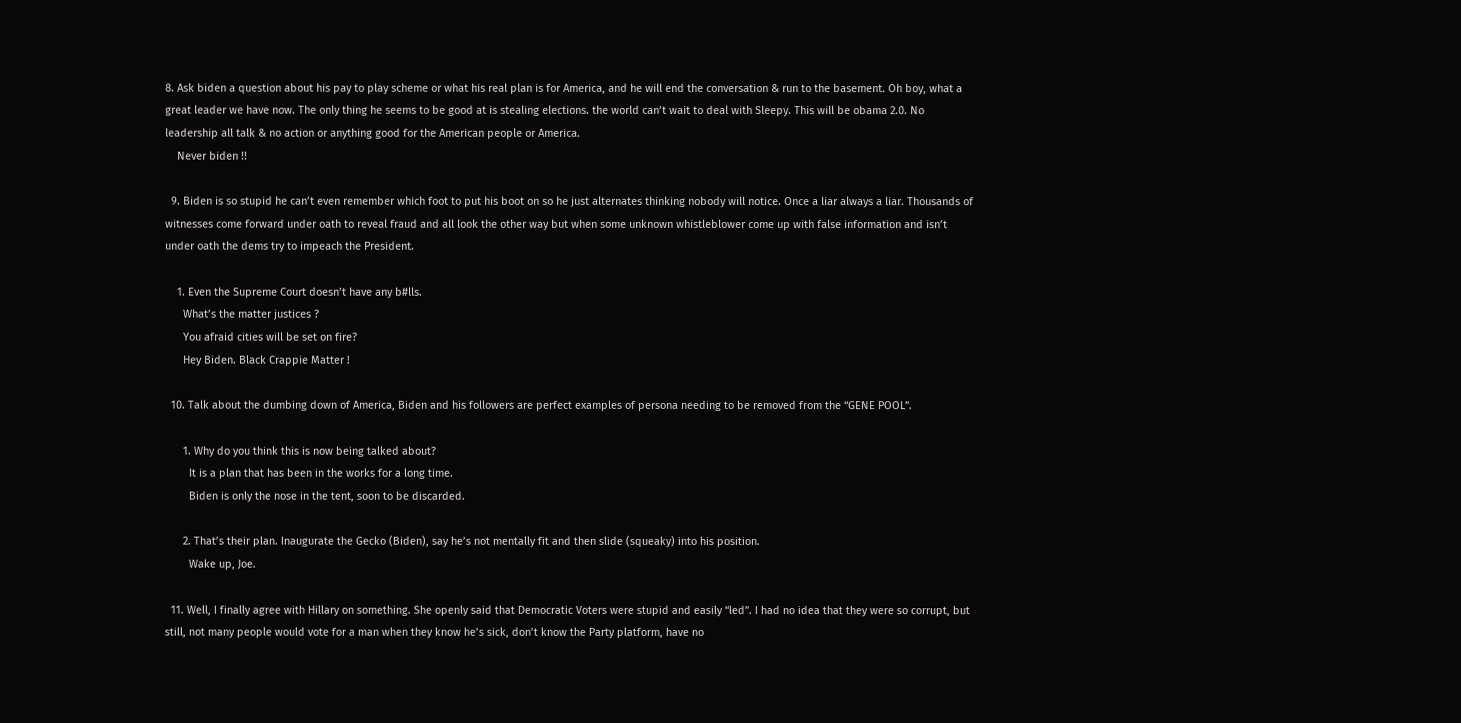8. Ask biden a question about his pay to play scheme or what his real plan is for America, and he will end the conversation & run to the basement. Oh boy, what a great leader we have now. The only thing he seems to be good at is stealing elections. the world can’t wait to deal with Sleepy. This will be obama 2.0. No leadership all talk & no action or anything good for the American people or America.
    Never biden !!

  9. Biden is so stupid he can’t even remember which foot to put his boot on so he just alternates thinking nobody will notice. Once a liar always a liar. Thousands of witnesses come forward under oath to reveal fraud and all look the other way but when some unknown whistleblower come up with false information and isn’t under oath the dems try to impeach the President.

    1. Even the Supreme Court doesn’t have any b#lls.
      What’s the matter justices ?
      You afraid cities will be set on fire?
      Hey Biden. Black Crappie Matter !

  10. Talk about the dumbing down of America, Biden and his followers are perfect examples of persona needing to be removed from the “GENE POOL”.

      1. Why do you think this is now being talked about?
        It is a plan that has been in the works for a long time.
        Biden is only the nose in the tent, soon to be discarded.

      2. That’s their plan. Inaugurate the Gecko (Biden), say he’s not mentally fit and then slide (squeaky) into his position.
        Wake up, Joe.

  11. Well, I finally agree with Hillary on something. She openly said that Democratic Voters were stupid and easily “led”. I had no idea that they were so corrupt, but still, not many people would vote for a man when they know he’s sick, don’t know the Party platform, have no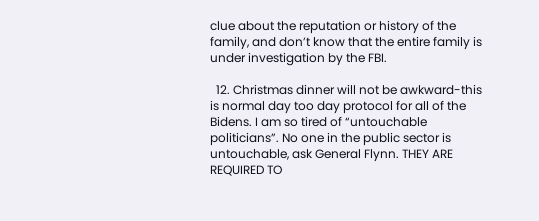clue about the reputation or history of the family, and don’t know that the entire family is under investigation by the FBI.

  12. Christmas dinner will not be awkward-this is normal day too day protocol for all of the Bidens. I am so tired of “untouchable politicians”. No one in the public sector is untouchable, ask General Flynn. THEY ARE REQUIRED TO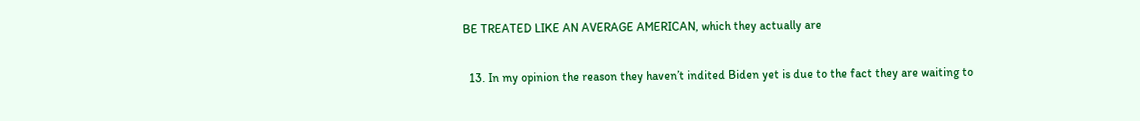BE TREATED LIKE AN AVERAGE AMERICAN, which they actually are

  13. In my opinion the reason they haven’t indited Biden yet is due to the fact they are waiting to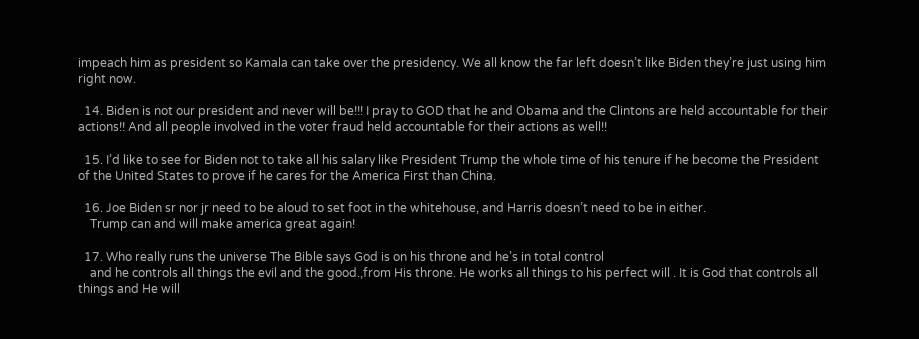impeach him as president so Kamala can take over the presidency. We all know the far left doesn’t like Biden they’re just using him right now.

  14. Biden is not our president and never will be!!! I pray to GOD that he and Obama and the Clintons are held accountable for their actions!! And all people involved in the voter fraud held accountable for their actions as well!!

  15. I’d like to see for Biden not to take all his salary like President Trump the whole time of his tenure if he become the President of the United States to prove if he cares for the America First than China.

  16. Joe Biden sr nor jr need to be aloud to set foot in the whitehouse, and Harris doesn’t need to be in either.
    Trump can and will make america great again!

  17. Who really runs the universe The Bible says God is on his throne and he’s in total control
    and he controls all things the evil and the good.,from His throne. He works all things to his perfect will . It is God that controls all things and He will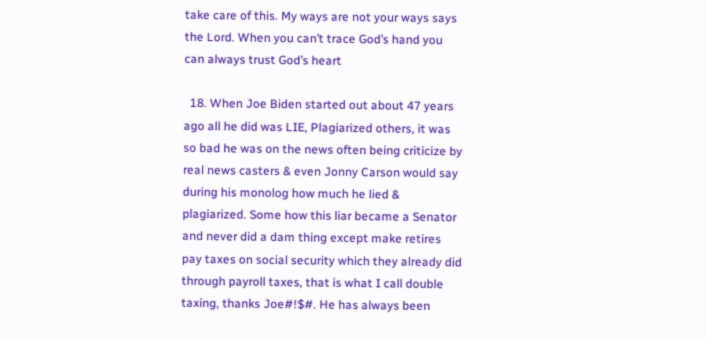take care of this. My ways are not your ways says the Lord. When you can’t trace God’s hand you can always trust God’s heart

  18. When Joe Biden started out about 47 years ago all he did was LIE, Plagiarized others, it was so bad he was on the news often being criticize by real news casters & even Jonny Carson would say during his monolog how much he lied & plagiarized. Some how this liar became a Senator and never did a dam thing except make retires pay taxes on social security which they already did through payroll taxes, that is what I call double taxing, thanks Joe#!$#. He has always been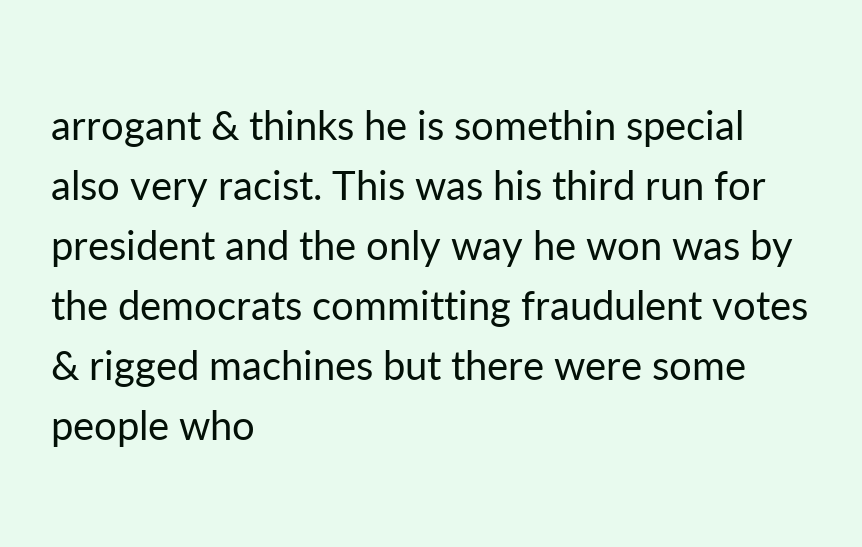arrogant & thinks he is somethin special also very racist. This was his third run for president and the only way he won was by the democrats committing fraudulent votes & rigged machines but there were some people who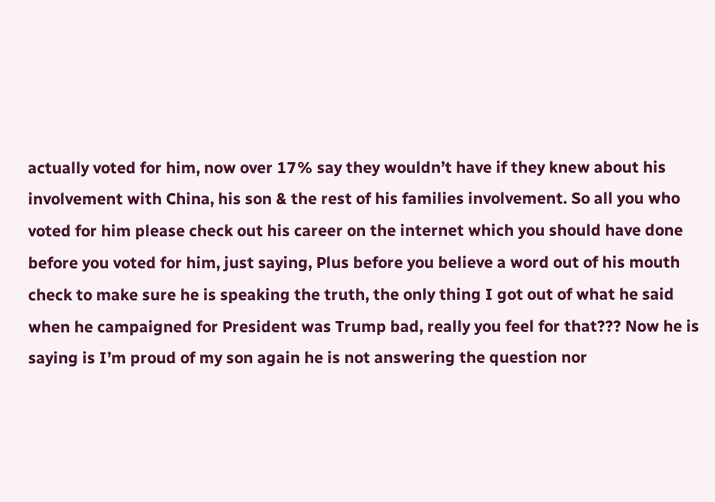actually voted for him, now over 17% say they wouldn’t have if they knew about his involvement with China, his son & the rest of his families involvement. So all you who voted for him please check out his career on the internet which you should have done before you voted for him, just saying, Plus before you believe a word out of his mouth check to make sure he is speaking the truth, the only thing I got out of what he said when he campaigned for President was Trump bad, really you feel for that??? Now he is saying is I’m proud of my son again he is not answering the question nor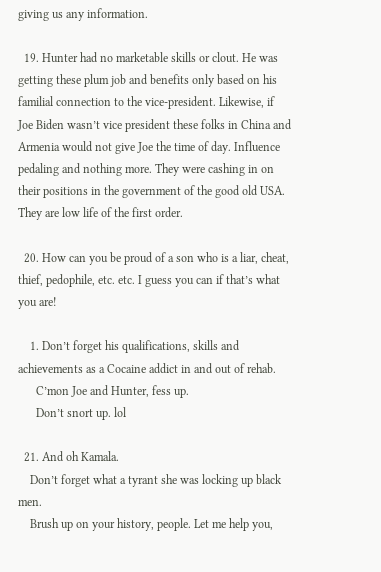giving us any information.

  19. Hunter had no marketable skills or clout. He was getting these plum job and benefits only based on his familial connection to the vice-president. Likewise, if Joe Biden wasn’t vice president these folks in China and Armenia would not give Joe the time of day. Influence pedaling and nothing more. They were cashing in on their positions in the government of the good old USA. They are low life of the first order.

  20. How can you be proud of a son who is a liar, cheat, thief, pedophile, etc. etc. I guess you can if that’s what you are!

    1. Don’t forget his qualifications, skills and achievements as a Cocaine addict in and out of rehab.
      C’mon Joe and Hunter, fess up.
      Don’t snort up. lol

  21. And oh Kamala.
    Don’t forget what a tyrant she was locking up black men.
    Brush up on your history, people. Let me help you,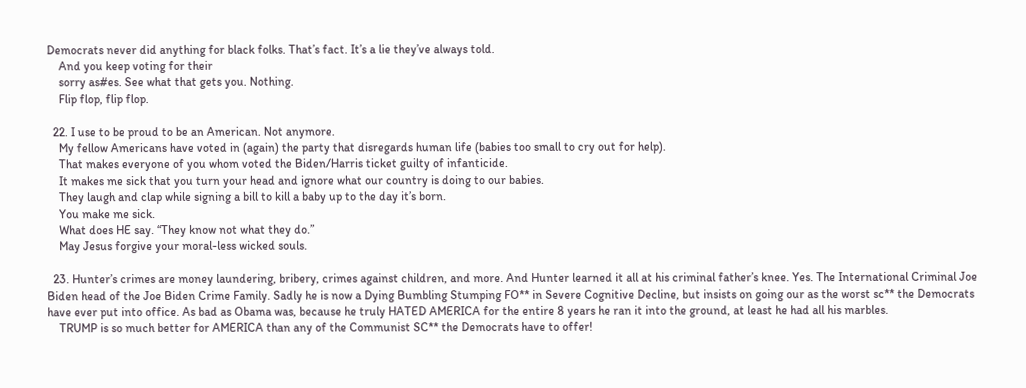Democrats never did anything for black folks. That’s fact. It’s a lie they’ve always told.
    And you keep voting for their
    sorry as#es. See what that gets you. Nothing.
    Flip flop, flip flop.

  22. I use to be proud to be an American. Not anymore.
    My fellow Americans have voted in (again) the party that disregards human life (babies too small to cry out for help).
    That makes everyone of you whom voted the Biden/Harris ticket guilty of infanticide.
    It makes me sick that you turn your head and ignore what our country is doing to our babies.
    They laugh and clap while signing a bill to kill a baby up to the day it’s born.
    You make me sick.
    What does HE say. “They know not what they do.”
    May Jesus forgive your moral-less wicked souls.

  23. Hunter’s crimes are money laundering, bribery, crimes against children, and more. And Hunter learned it all at his criminal father’s knee. Yes. The International Criminal Joe Biden head of the Joe Biden Crime Family. Sadly he is now a Dying Bumbling Stumping FO** in Severe Cognitive Decline, but insists on going our as the worst sc** the Democrats have ever put into office. As bad as Obama was, because he truly HATED AMERICA for the entire 8 years he ran it into the ground, at least he had all his marbles.
    TRUMP is so much better for AMERICA than any of the Communist SC** the Democrats have to offer!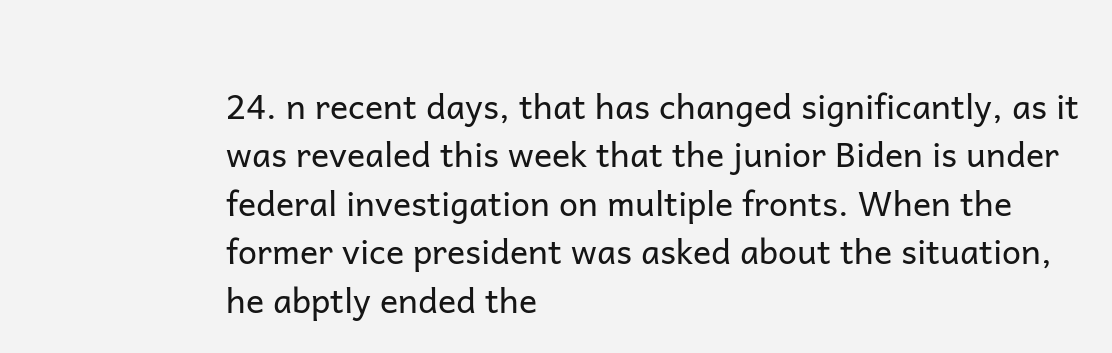24. n recent days, that has changed significantly, as it was revealed this week that the junior Biden is under federal investigation on multiple fronts. When the former vice president was asked about the situation, he abptly ended the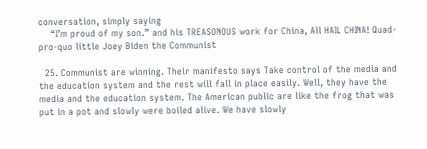conversation, simply saying
    “I’m proud of my son.” and his TREASONOUS work for China, All HAIL CHINA! Quad-pro-quo little Joey Biden the Communist

  25. Communist are winning. Their manifesto says Take control of the media and the education system and the rest will fall in place easily. Well, they have the media and the education system. The American public are like the frog that was put in a pot and slowly were boiled alive. We have slowly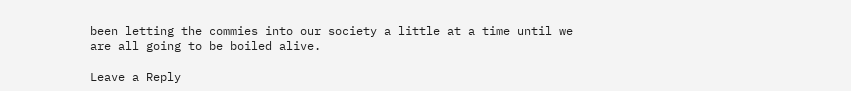been letting the commies into our society a little at a time until we are all going to be boiled alive.

Leave a Reply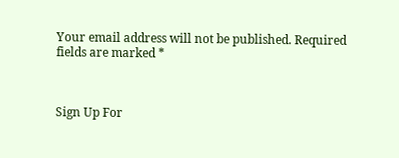Your email address will not be published. Required fields are marked *



Sign Up For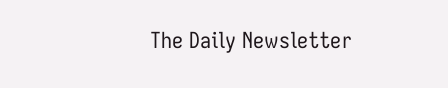The Daily Newsletter